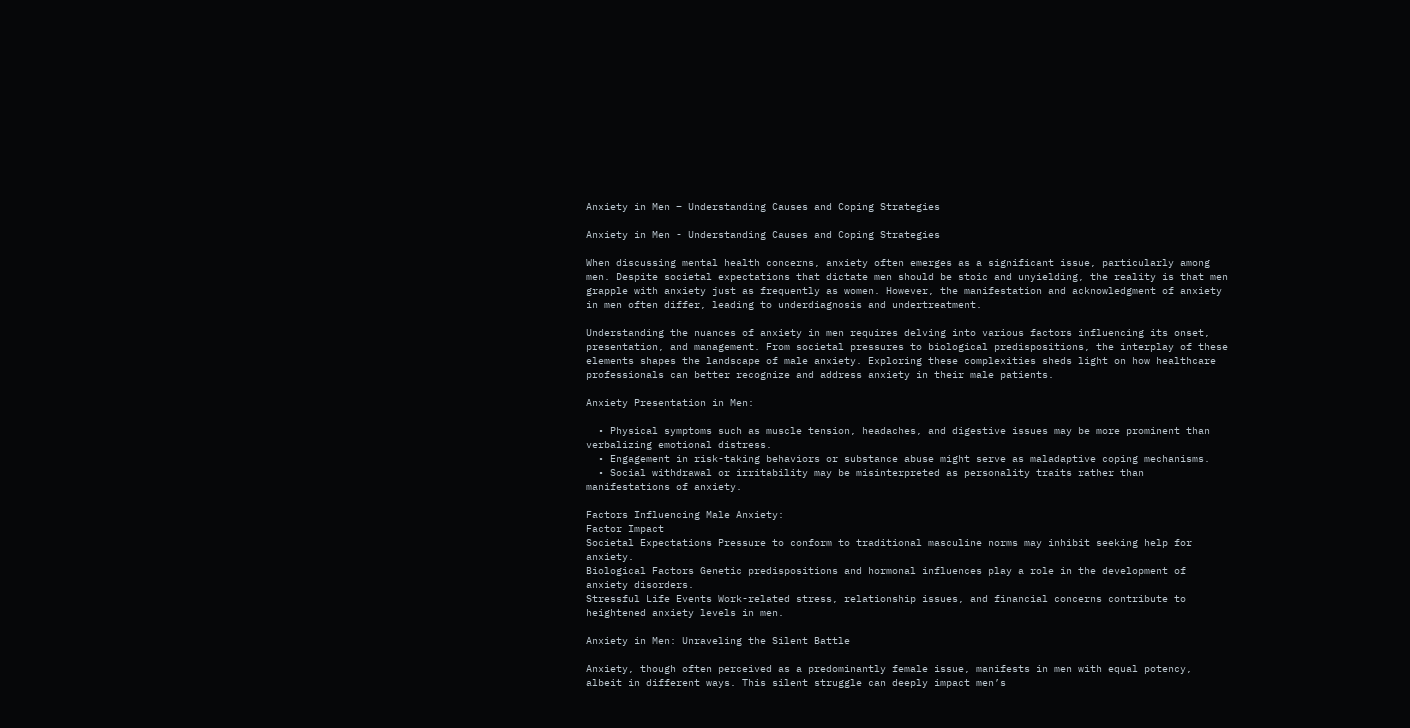Anxiety in Men – Understanding Causes and Coping Strategies

Anxiety in Men - Understanding Causes and Coping Strategies

When discussing mental health concerns, anxiety often emerges as a significant issue, particularly among men. Despite societal expectations that dictate men should be stoic and unyielding, the reality is that men grapple with anxiety just as frequently as women. However, the manifestation and acknowledgment of anxiety in men often differ, leading to underdiagnosis and undertreatment.

Understanding the nuances of anxiety in men requires delving into various factors influencing its onset, presentation, and management. From societal pressures to biological predispositions, the interplay of these elements shapes the landscape of male anxiety. Exploring these complexities sheds light on how healthcare professionals can better recognize and address anxiety in their male patients.

Anxiety Presentation in Men:

  • Physical symptoms such as muscle tension, headaches, and digestive issues may be more prominent than verbalizing emotional distress.
  • Engagement in risk-taking behaviors or substance abuse might serve as maladaptive coping mechanisms.
  • Social withdrawal or irritability may be misinterpreted as personality traits rather than manifestations of anxiety.

Factors Influencing Male Anxiety:
Factor Impact
Societal Expectations Pressure to conform to traditional masculine norms may inhibit seeking help for anxiety.
Biological Factors Genetic predispositions and hormonal influences play a role in the development of anxiety disorders.
Stressful Life Events Work-related stress, relationship issues, and financial concerns contribute to heightened anxiety levels in men.

Anxiety in Men: Unraveling the Silent Battle

Anxiety, though often perceived as a predominantly female issue, manifests in men with equal potency, albeit in different ways. This silent struggle can deeply impact men’s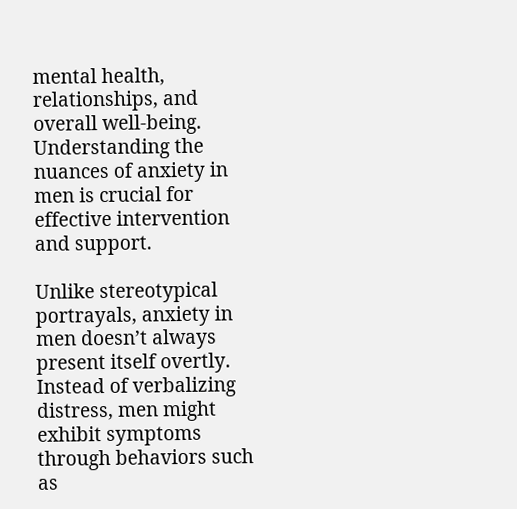mental health, relationships, and overall well-being. Understanding the nuances of anxiety in men is crucial for effective intervention and support.

Unlike stereotypical portrayals, anxiety in men doesn’t always present itself overtly. Instead of verbalizing distress, men might exhibit symptoms through behaviors such as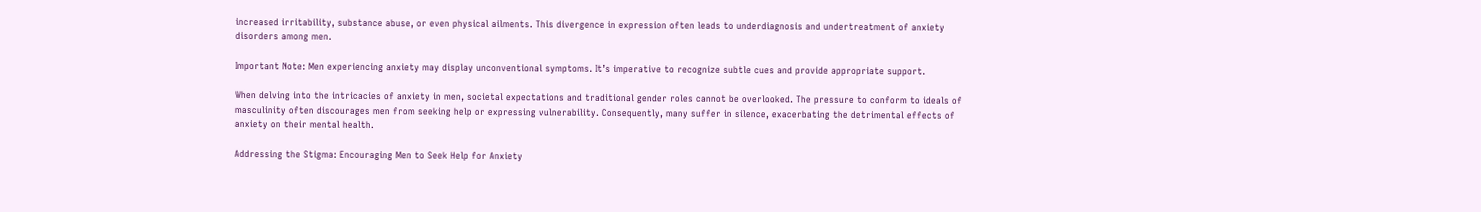increased irritability, substance abuse, or even physical ailments. This divergence in expression often leads to underdiagnosis and undertreatment of anxiety disorders among men.

Important Note: Men experiencing anxiety may display unconventional symptoms. It’s imperative to recognize subtle cues and provide appropriate support.

When delving into the intricacies of anxiety in men, societal expectations and traditional gender roles cannot be overlooked. The pressure to conform to ideals of masculinity often discourages men from seeking help or expressing vulnerability. Consequently, many suffer in silence, exacerbating the detrimental effects of anxiety on their mental health.

Addressing the Stigma: Encouraging Men to Seek Help for Anxiety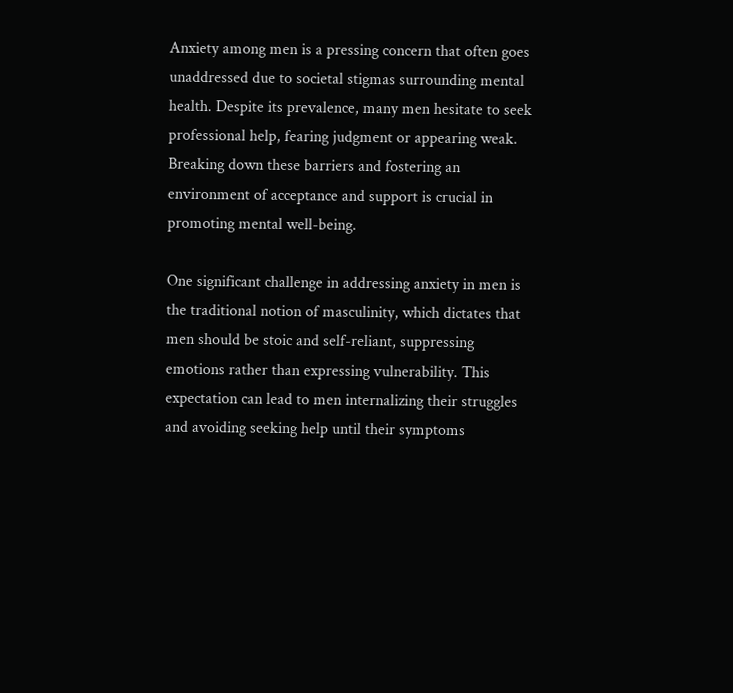Anxiety among men is a pressing concern that often goes unaddressed due to societal stigmas surrounding mental health. Despite its prevalence, many men hesitate to seek professional help, fearing judgment or appearing weak. Breaking down these barriers and fostering an environment of acceptance and support is crucial in promoting mental well-being.

One significant challenge in addressing anxiety in men is the traditional notion of masculinity, which dictates that men should be stoic and self-reliant, suppressing emotions rather than expressing vulnerability. This expectation can lead to men internalizing their struggles and avoiding seeking help until their symptoms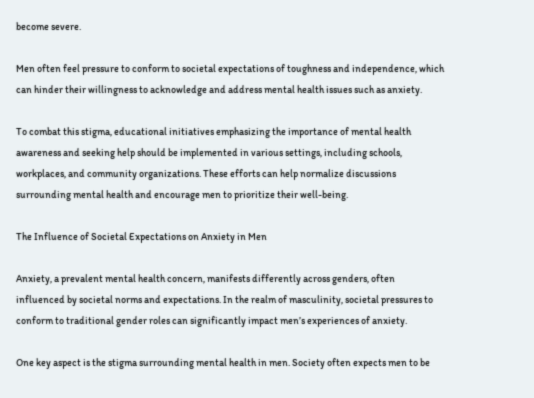become severe.

Men often feel pressure to conform to societal expectations of toughness and independence, which can hinder their willingness to acknowledge and address mental health issues such as anxiety.

To combat this stigma, educational initiatives emphasizing the importance of mental health awareness and seeking help should be implemented in various settings, including schools, workplaces, and community organizations. These efforts can help normalize discussions surrounding mental health and encourage men to prioritize their well-being.

The Influence of Societal Expectations on Anxiety in Men

Anxiety, a prevalent mental health concern, manifests differently across genders, often influenced by societal norms and expectations. In the realm of masculinity, societal pressures to conform to traditional gender roles can significantly impact men’s experiences of anxiety.

One key aspect is the stigma surrounding mental health in men. Society often expects men to be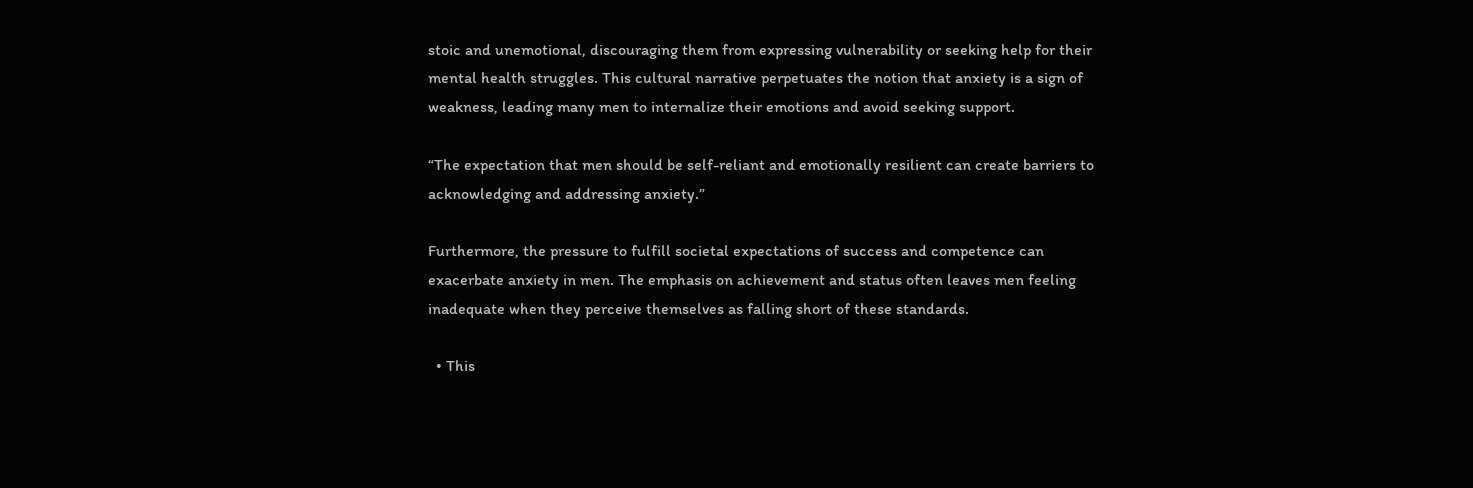stoic and unemotional, discouraging them from expressing vulnerability or seeking help for their mental health struggles. This cultural narrative perpetuates the notion that anxiety is a sign of weakness, leading many men to internalize their emotions and avoid seeking support.

“The expectation that men should be self-reliant and emotionally resilient can create barriers to acknowledging and addressing anxiety.”

Furthermore, the pressure to fulfill societal expectations of success and competence can exacerbate anxiety in men. The emphasis on achievement and status often leaves men feeling inadequate when they perceive themselves as falling short of these standards.

  • This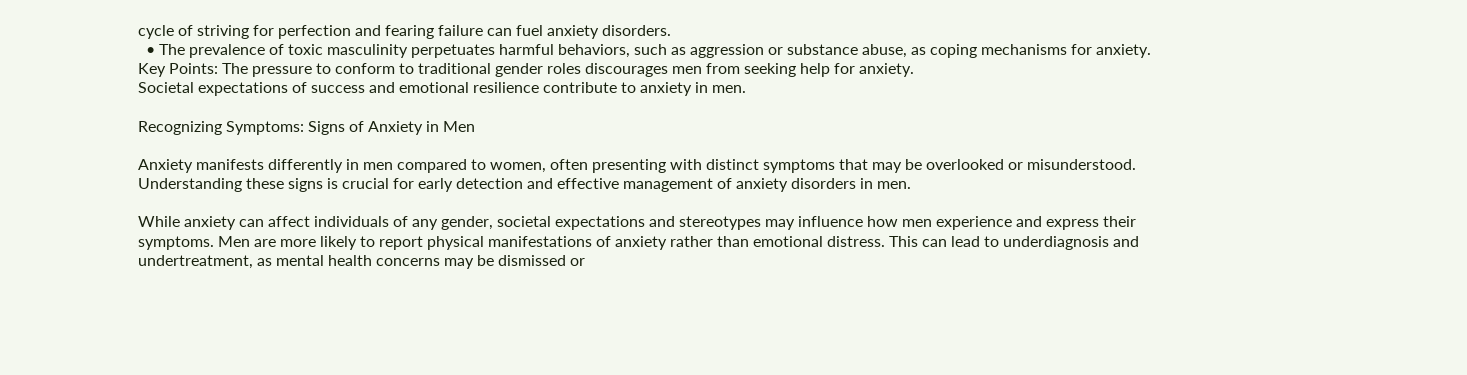cycle of striving for perfection and fearing failure can fuel anxiety disorders.
  • The prevalence of toxic masculinity perpetuates harmful behaviors, such as aggression or substance abuse, as coping mechanisms for anxiety.
Key Points: The pressure to conform to traditional gender roles discourages men from seeking help for anxiety.
Societal expectations of success and emotional resilience contribute to anxiety in men.

Recognizing Symptoms: Signs of Anxiety in Men

Anxiety manifests differently in men compared to women, often presenting with distinct symptoms that may be overlooked or misunderstood. Understanding these signs is crucial for early detection and effective management of anxiety disorders in men.

While anxiety can affect individuals of any gender, societal expectations and stereotypes may influence how men experience and express their symptoms. Men are more likely to report physical manifestations of anxiety rather than emotional distress. This can lead to underdiagnosis and undertreatment, as mental health concerns may be dismissed or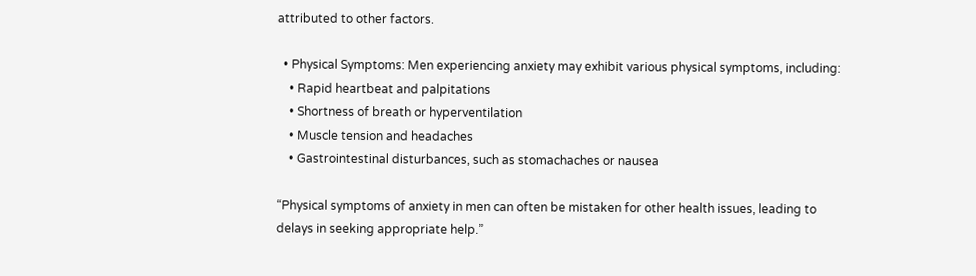attributed to other factors.

  • Physical Symptoms: Men experiencing anxiety may exhibit various physical symptoms, including:
    • Rapid heartbeat and palpitations
    • Shortness of breath or hyperventilation
    • Muscle tension and headaches
    • Gastrointestinal disturbances, such as stomachaches or nausea

“Physical symptoms of anxiety in men can often be mistaken for other health issues, leading to delays in seeking appropriate help.”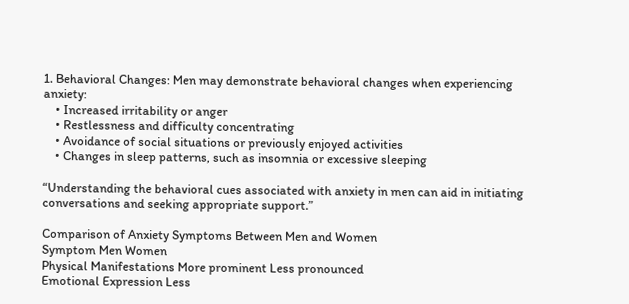1. Behavioral Changes: Men may demonstrate behavioral changes when experiencing anxiety:
    • Increased irritability or anger
    • Restlessness and difficulty concentrating
    • Avoidance of social situations or previously enjoyed activities
    • Changes in sleep patterns, such as insomnia or excessive sleeping

“Understanding the behavioral cues associated with anxiety in men can aid in initiating conversations and seeking appropriate support.”

Comparison of Anxiety Symptoms Between Men and Women
Symptom Men Women
Physical Manifestations More prominent Less pronounced
Emotional Expression Less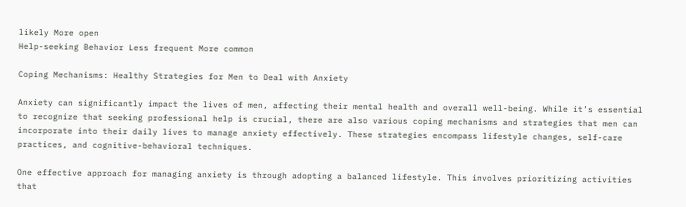likely More open
Help-seeking Behavior Less frequent More common

Coping Mechanisms: Healthy Strategies for Men to Deal with Anxiety

Anxiety can significantly impact the lives of men, affecting their mental health and overall well-being. While it’s essential to recognize that seeking professional help is crucial, there are also various coping mechanisms and strategies that men can incorporate into their daily lives to manage anxiety effectively. These strategies encompass lifestyle changes, self-care practices, and cognitive-behavioral techniques.

One effective approach for managing anxiety is through adopting a balanced lifestyle. This involves prioritizing activities that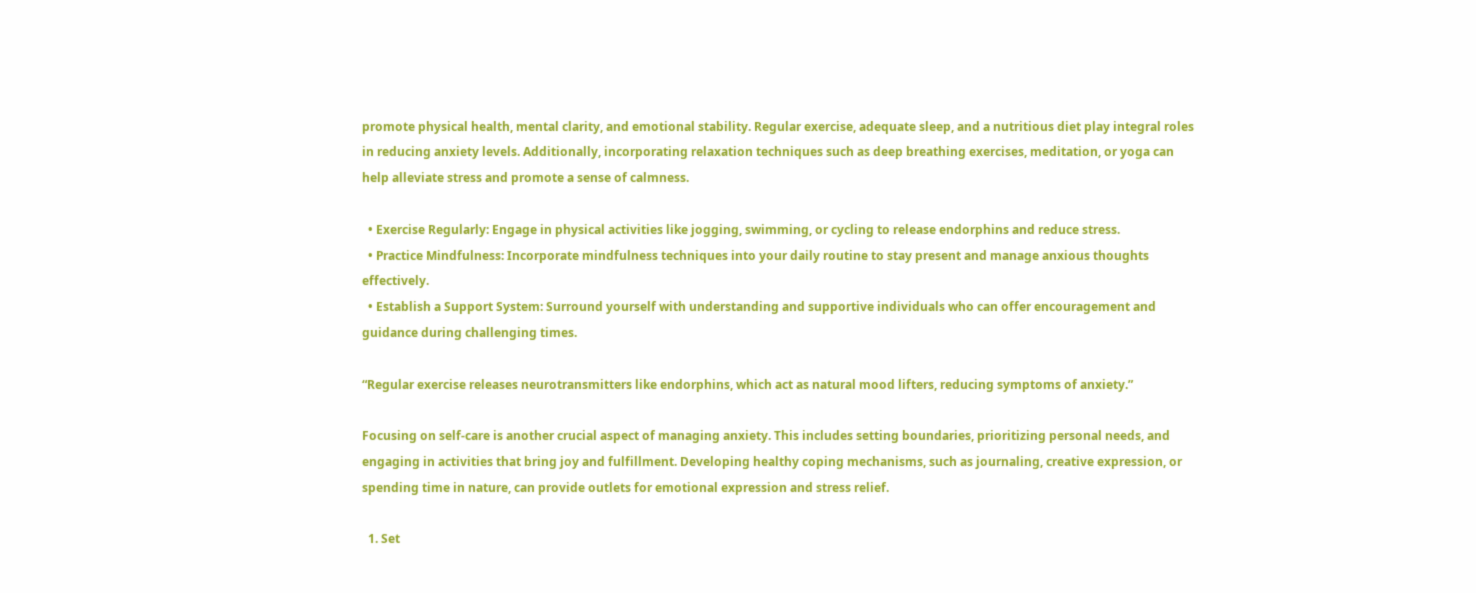promote physical health, mental clarity, and emotional stability. Regular exercise, adequate sleep, and a nutritious diet play integral roles in reducing anxiety levels. Additionally, incorporating relaxation techniques such as deep breathing exercises, meditation, or yoga can help alleviate stress and promote a sense of calmness.

  • Exercise Regularly: Engage in physical activities like jogging, swimming, or cycling to release endorphins and reduce stress.
  • Practice Mindfulness: Incorporate mindfulness techniques into your daily routine to stay present and manage anxious thoughts effectively.
  • Establish a Support System: Surround yourself with understanding and supportive individuals who can offer encouragement and guidance during challenging times.

“Regular exercise releases neurotransmitters like endorphins, which act as natural mood lifters, reducing symptoms of anxiety.”

Focusing on self-care is another crucial aspect of managing anxiety. This includes setting boundaries, prioritizing personal needs, and engaging in activities that bring joy and fulfillment. Developing healthy coping mechanisms, such as journaling, creative expression, or spending time in nature, can provide outlets for emotional expression and stress relief.

  1. Set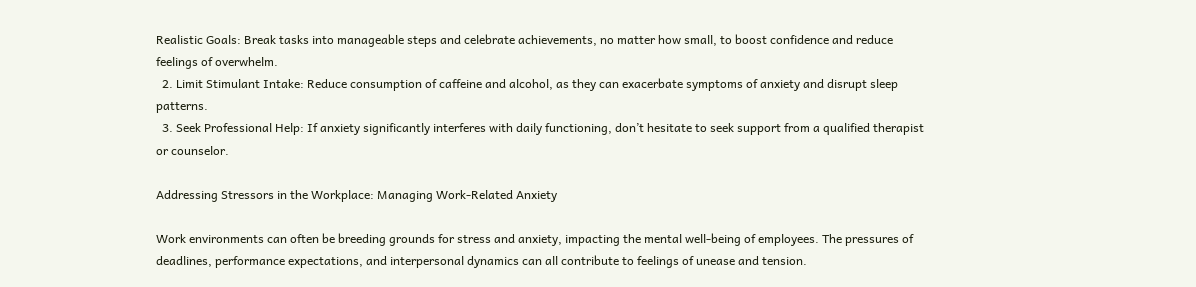Realistic Goals: Break tasks into manageable steps and celebrate achievements, no matter how small, to boost confidence and reduce feelings of overwhelm.
  2. Limit Stimulant Intake: Reduce consumption of caffeine and alcohol, as they can exacerbate symptoms of anxiety and disrupt sleep patterns.
  3. Seek Professional Help: If anxiety significantly interferes with daily functioning, don’t hesitate to seek support from a qualified therapist or counselor.

Addressing Stressors in the Workplace: Managing Work-Related Anxiety

Work environments can often be breeding grounds for stress and anxiety, impacting the mental well-being of employees. The pressures of deadlines, performance expectations, and interpersonal dynamics can all contribute to feelings of unease and tension.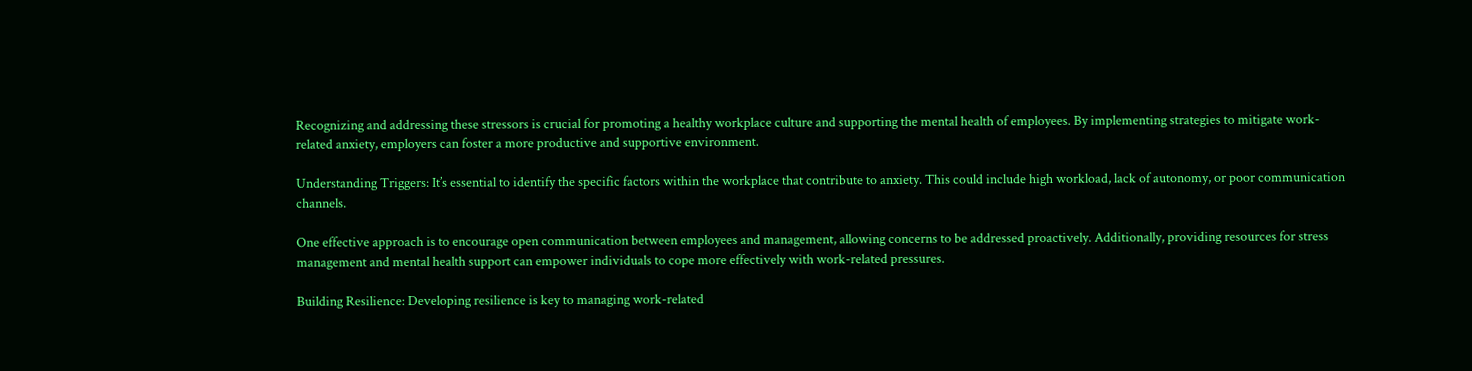Recognizing and addressing these stressors is crucial for promoting a healthy workplace culture and supporting the mental health of employees. By implementing strategies to mitigate work-related anxiety, employers can foster a more productive and supportive environment.

Understanding Triggers: It’s essential to identify the specific factors within the workplace that contribute to anxiety. This could include high workload, lack of autonomy, or poor communication channels.

One effective approach is to encourage open communication between employees and management, allowing concerns to be addressed proactively. Additionally, providing resources for stress management and mental health support can empower individuals to cope more effectively with work-related pressures.

Building Resilience: Developing resilience is key to managing work-related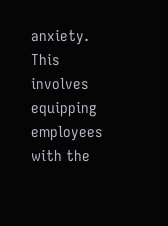anxiety. This involves equipping employees with the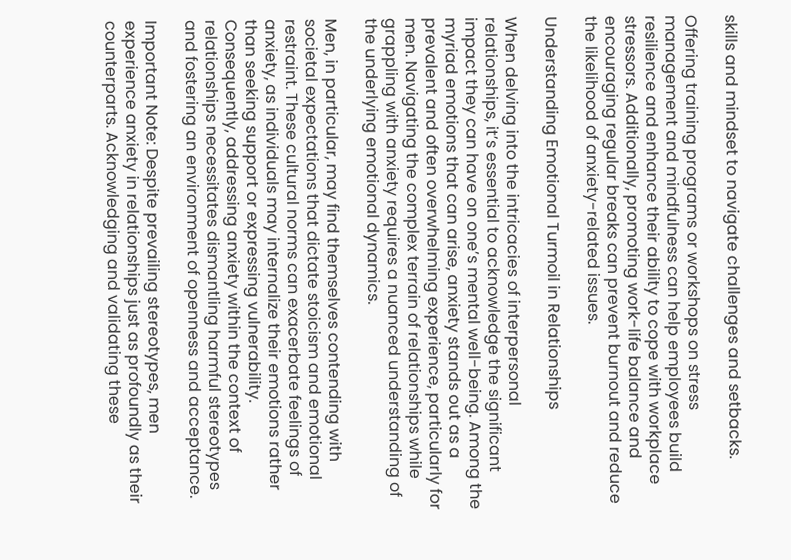skills and mindset to navigate challenges and setbacks.

Offering training programs or workshops on stress management and mindfulness can help employees build resilience and enhance their ability to cope with workplace stressors. Additionally, promoting work-life balance and encouraging regular breaks can prevent burnout and reduce the likelihood of anxiety-related issues.

Understanding Emotional Turmoil in Relationships

When delving into the intricacies of interpersonal relationships, it’s essential to acknowledge the significant impact they can have on one’s mental well-being. Among the myriad emotions that can arise, anxiety stands out as a prevalent and often overwhelming experience, particularly for men. Navigating the complex terrain of relationships while grappling with anxiety requires a nuanced understanding of the underlying emotional dynamics.

Men, in particular, may find themselves contending with societal expectations that dictate stoicism and emotional restraint. These cultural norms can exacerbate feelings of anxiety, as individuals may internalize their emotions rather than seeking support or expressing vulnerability. Consequently, addressing anxiety within the context of relationships necessitates dismantling harmful stereotypes and fostering an environment of openness and acceptance.

Important Note: Despite prevailing stereotypes, men experience anxiety in relationships just as profoundly as their counterparts. Acknowledging and validating these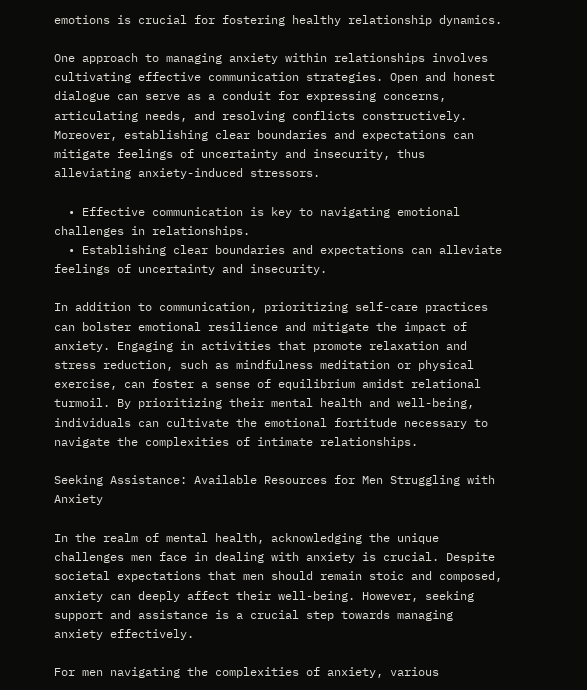emotions is crucial for fostering healthy relationship dynamics.

One approach to managing anxiety within relationships involves cultivating effective communication strategies. Open and honest dialogue can serve as a conduit for expressing concerns, articulating needs, and resolving conflicts constructively. Moreover, establishing clear boundaries and expectations can mitigate feelings of uncertainty and insecurity, thus alleviating anxiety-induced stressors.

  • Effective communication is key to navigating emotional challenges in relationships.
  • Establishing clear boundaries and expectations can alleviate feelings of uncertainty and insecurity.

In addition to communication, prioritizing self-care practices can bolster emotional resilience and mitigate the impact of anxiety. Engaging in activities that promote relaxation and stress reduction, such as mindfulness meditation or physical exercise, can foster a sense of equilibrium amidst relational turmoil. By prioritizing their mental health and well-being, individuals can cultivate the emotional fortitude necessary to navigate the complexities of intimate relationships.

Seeking Assistance: Available Resources for Men Struggling with Anxiety

In the realm of mental health, acknowledging the unique challenges men face in dealing with anxiety is crucial. Despite societal expectations that men should remain stoic and composed, anxiety can deeply affect their well-being. However, seeking support and assistance is a crucial step towards managing anxiety effectively.

For men navigating the complexities of anxiety, various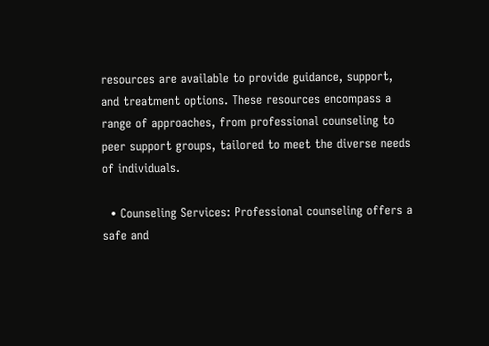resources are available to provide guidance, support, and treatment options. These resources encompass a range of approaches, from professional counseling to peer support groups, tailored to meet the diverse needs of individuals.

  • Counseling Services: Professional counseling offers a safe and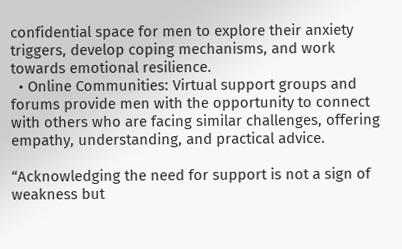confidential space for men to explore their anxiety triggers, develop coping mechanisms, and work towards emotional resilience.
  • Online Communities: Virtual support groups and forums provide men with the opportunity to connect with others who are facing similar challenges, offering empathy, understanding, and practical advice.

“Acknowledging the need for support is not a sign of weakness but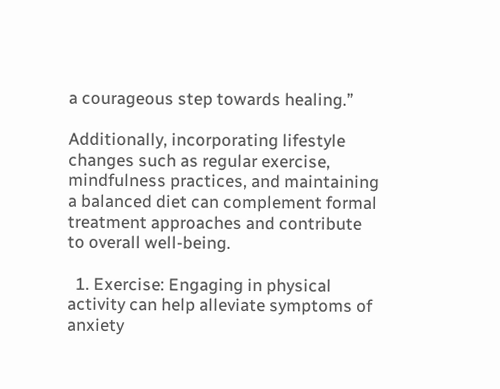a courageous step towards healing.”

Additionally, incorporating lifestyle changes such as regular exercise, mindfulness practices, and maintaining a balanced diet can complement formal treatment approaches and contribute to overall well-being.

  1. Exercise: Engaging in physical activity can help alleviate symptoms of anxiety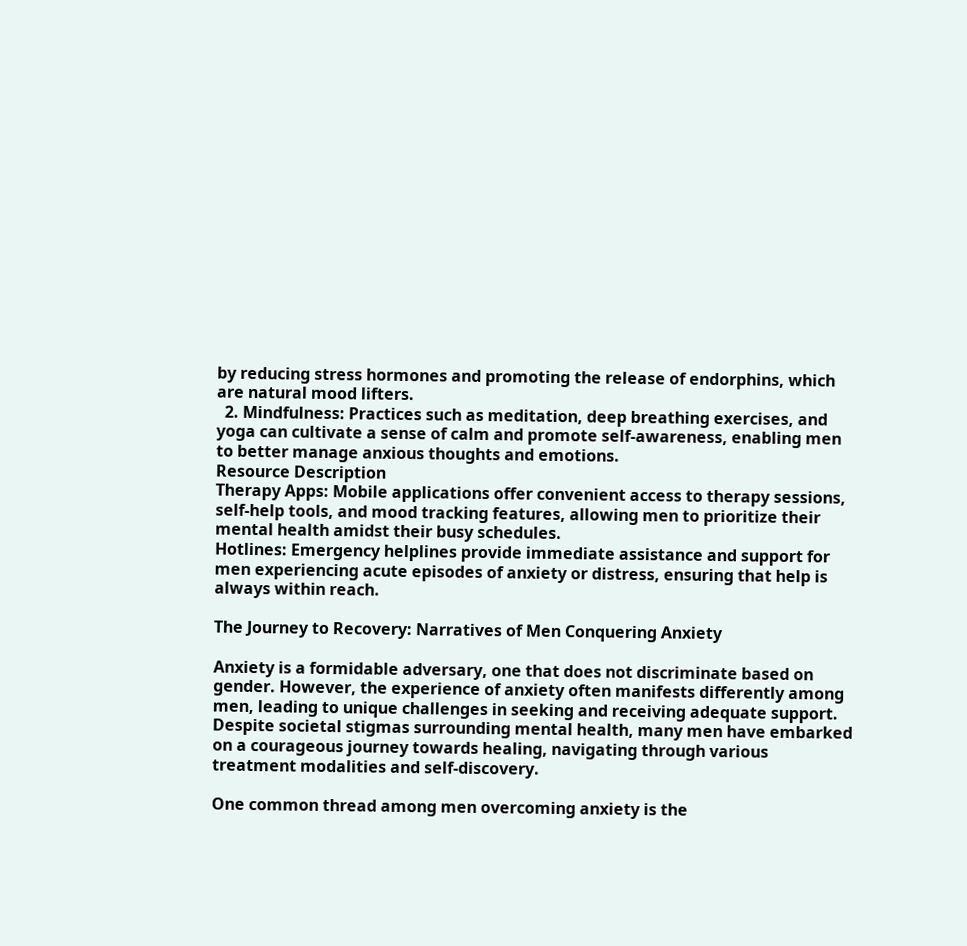by reducing stress hormones and promoting the release of endorphins, which are natural mood lifters.
  2. Mindfulness: Practices such as meditation, deep breathing exercises, and yoga can cultivate a sense of calm and promote self-awareness, enabling men to better manage anxious thoughts and emotions.
Resource Description
Therapy Apps: Mobile applications offer convenient access to therapy sessions, self-help tools, and mood tracking features, allowing men to prioritize their mental health amidst their busy schedules.
Hotlines: Emergency helplines provide immediate assistance and support for men experiencing acute episodes of anxiety or distress, ensuring that help is always within reach.

The Journey to Recovery: Narratives of Men Conquering Anxiety

Anxiety is a formidable adversary, one that does not discriminate based on gender. However, the experience of anxiety often manifests differently among men, leading to unique challenges in seeking and receiving adequate support. Despite societal stigmas surrounding mental health, many men have embarked on a courageous journey towards healing, navigating through various treatment modalities and self-discovery.

One common thread among men overcoming anxiety is the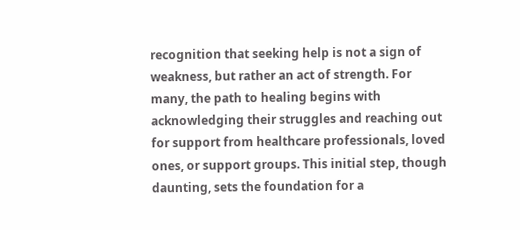recognition that seeking help is not a sign of weakness, but rather an act of strength. For many, the path to healing begins with acknowledging their struggles and reaching out for support from healthcare professionals, loved ones, or support groups. This initial step, though daunting, sets the foundation for a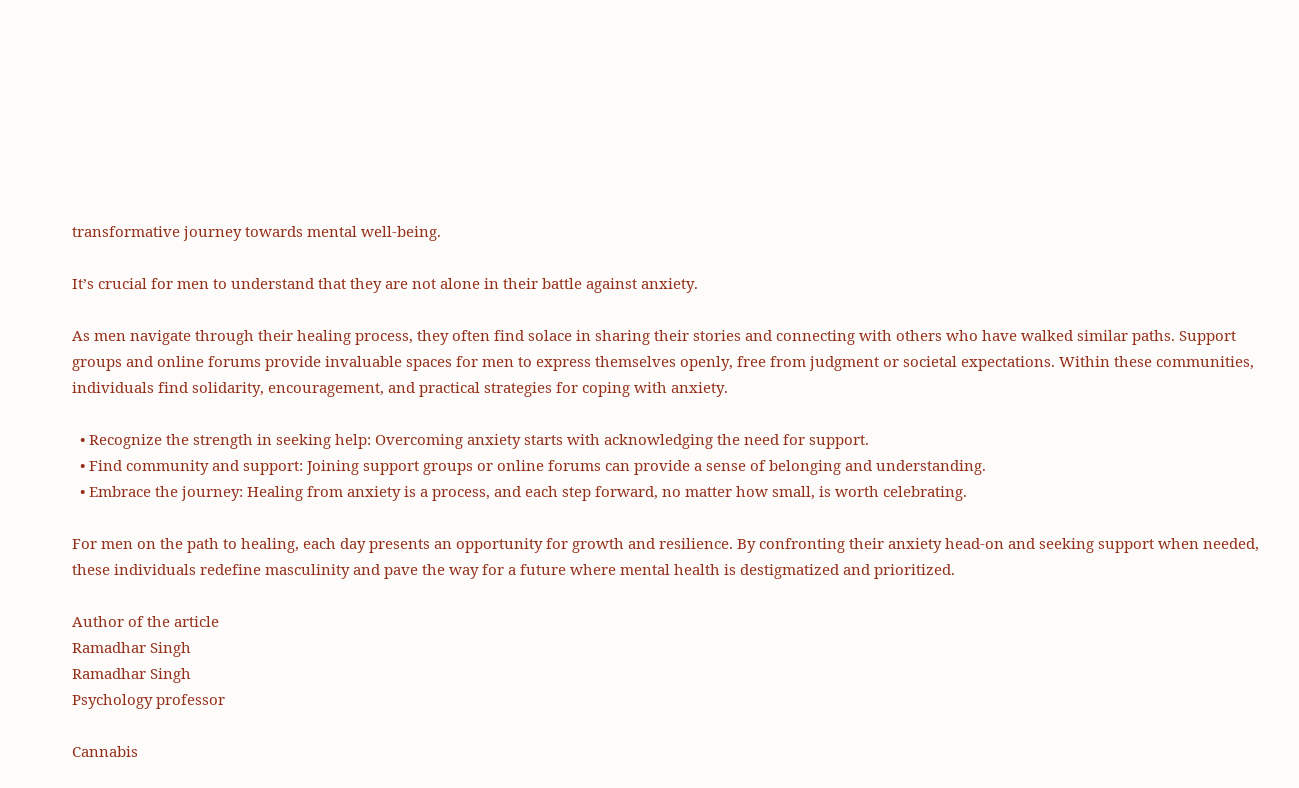transformative journey towards mental well-being.

It’s crucial for men to understand that they are not alone in their battle against anxiety.

As men navigate through their healing process, they often find solace in sharing their stories and connecting with others who have walked similar paths. Support groups and online forums provide invaluable spaces for men to express themselves openly, free from judgment or societal expectations. Within these communities, individuals find solidarity, encouragement, and practical strategies for coping with anxiety.

  • Recognize the strength in seeking help: Overcoming anxiety starts with acknowledging the need for support.
  • Find community and support: Joining support groups or online forums can provide a sense of belonging and understanding.
  • Embrace the journey: Healing from anxiety is a process, and each step forward, no matter how small, is worth celebrating.

For men on the path to healing, each day presents an opportunity for growth and resilience. By confronting their anxiety head-on and seeking support when needed, these individuals redefine masculinity and pave the way for a future where mental health is destigmatized and prioritized.

Author of the article
Ramadhar Singh
Ramadhar Singh
Psychology professor

Cannabis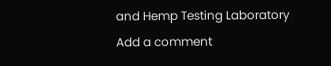and Hemp Testing Laboratory
Add a comment